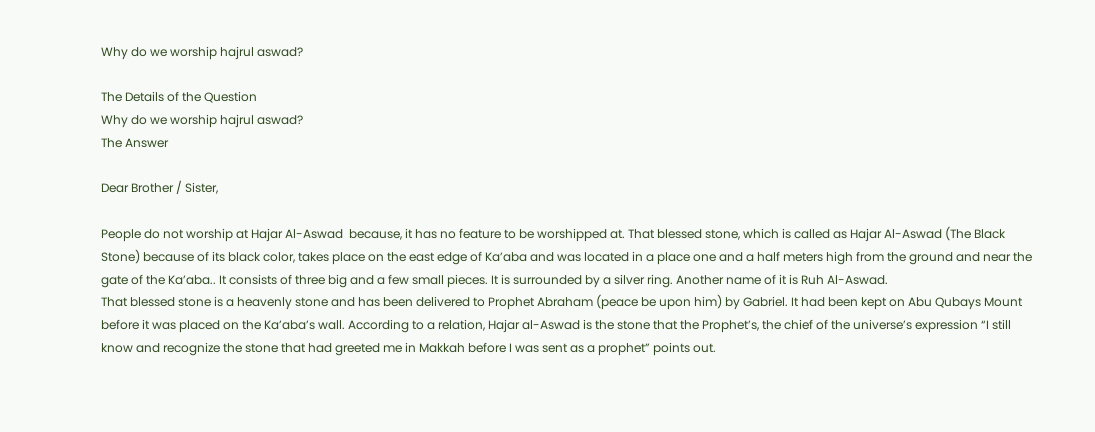Why do we worship hajrul aswad?

The Details of the Question
Why do we worship hajrul aswad?
The Answer

Dear Brother / Sister,

People do not worship at Hajar Al-Aswad  because, it has no feature to be worshipped at. That blessed stone, which is called as Hajar Al-Aswad (The Black Stone) because of its black color, takes place on the east edge of Ka’aba and was located in a place one and a half meters high from the ground and near the gate of the Ka’aba.. It consists of three big and a few small pieces. It is surrounded by a silver ring. Another name of it is Ruh Al-Aswad.
That blessed stone is a heavenly stone and has been delivered to Prophet Abraham (peace be upon him) by Gabriel. It had been kept on Abu Qubays Mount before it was placed on the Ka’aba’s wall. According to a relation, Hajar al-Aswad is the stone that the Prophet’s, the chief of the universe’s expression “I still know and recognize the stone that had greeted me in Makkah before I was sent as a prophet” points out.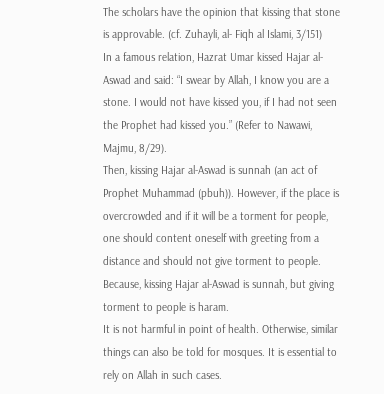The scholars have the opinion that kissing that stone is approvable. (cf. Zuhayli, al- Fiqh al Islami, 3/151)
In a famous relation, Hazrat Umar kissed Hajar al-Aswad and said: “I swear by Allah, I know you are a stone. I would not have kissed you, if I had not seen the Prophet had kissed you.” (Refer to Nawawi, Majmu, 8/29).
Then, kissing Hajar al-Aswad is sunnah (an act of Prophet Muhammad (pbuh)). However, if the place is overcrowded and if it will be a torment for people, one should content oneself with greeting from a distance and should not give torment to people. Because, kissing Hajar al-Aswad is sunnah, but giving torment to people is haram.
It is not harmful in point of health. Otherwise, similar things can also be told for mosques. It is essential to rely on Allah in such cases.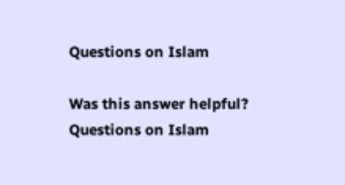Questions on Islam

Was this answer helpful?
Questions on Islam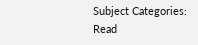Subject Categories:
Read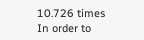10.726 times
In order to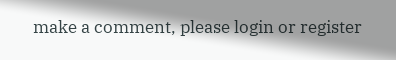make a comment, please login or register